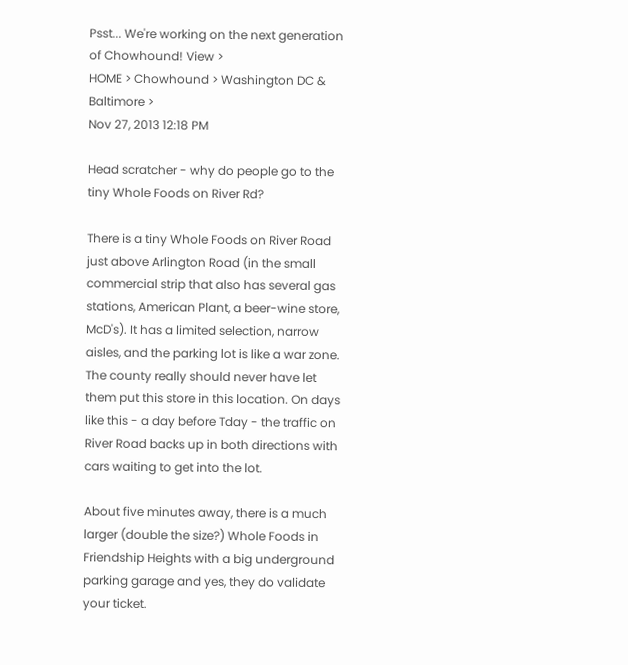Psst... We're working on the next generation of Chowhound! View >
HOME > Chowhound > Washington DC & Baltimore >
Nov 27, 2013 12:18 PM

Head scratcher - why do people go to the tiny Whole Foods on River Rd?

There is a tiny Whole Foods on River Road just above Arlington Road (in the small commercial strip that also has several gas stations, American Plant, a beer-wine store, McD's). It has a limited selection, narrow aisles, and the parking lot is like a war zone. The county really should never have let them put this store in this location. On days like this - a day before Tday - the traffic on River Road backs up in both directions with cars waiting to get into the lot.

About five minutes away, there is a much larger (double the size?) Whole Foods in Friendship Heights with a big underground parking garage and yes, they do validate your ticket.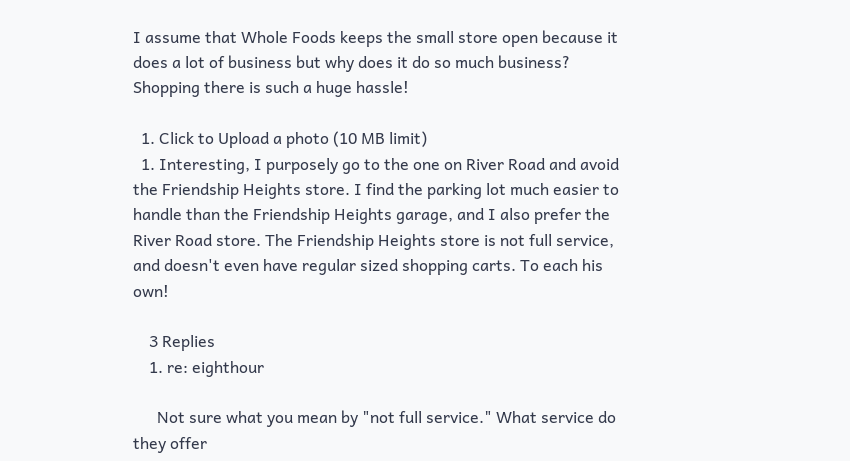I assume that Whole Foods keeps the small store open because it does a lot of business but why does it do so much business? Shopping there is such a huge hassle!

  1. Click to Upload a photo (10 MB limit)
  1. Interesting, I purposely go to the one on River Road and avoid the Friendship Heights store. I find the parking lot much easier to handle than the Friendship Heights garage, and I also prefer the River Road store. The Friendship Heights store is not full service, and doesn't even have regular sized shopping carts. To each his own!

    3 Replies
    1. re: eighthour

      Not sure what you mean by "not full service." What service do they offer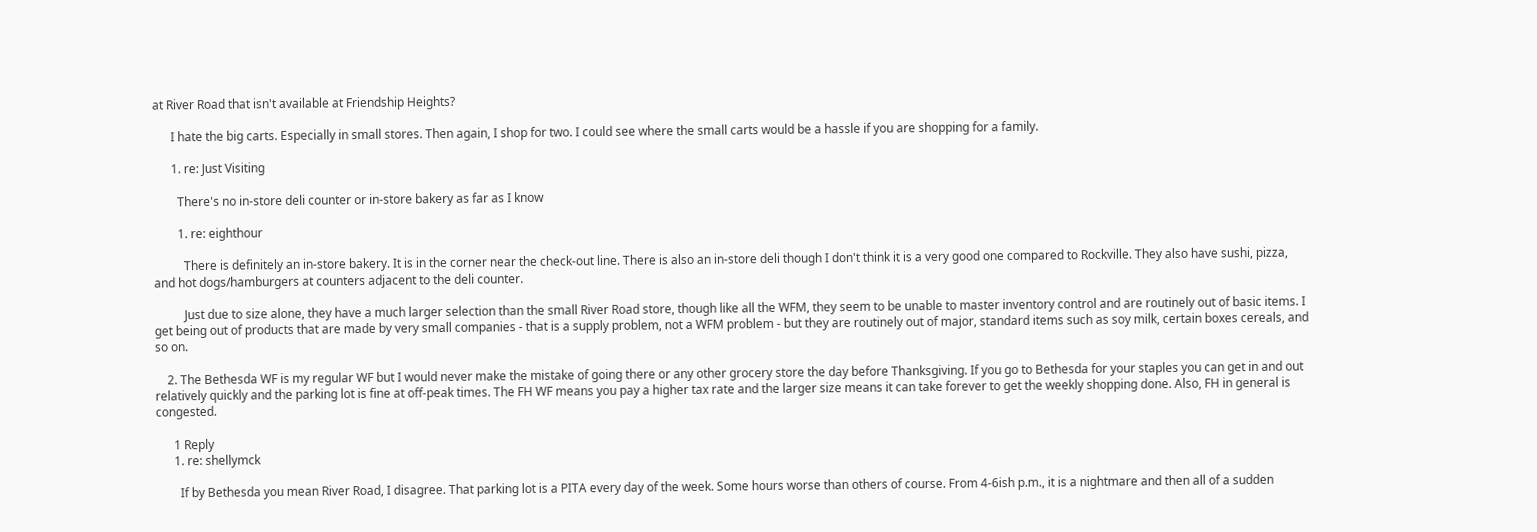at River Road that isn't available at Friendship Heights?

      I hate the big carts. Especially in small stores. Then again, I shop for two. I could see where the small carts would be a hassle if you are shopping for a family.

      1. re: Just Visiting

        There's no in-store deli counter or in-store bakery as far as I know

        1. re: eighthour

          There is definitely an in-store bakery. It is in the corner near the check-out line. There is also an in-store deli though I don't think it is a very good one compared to Rockville. They also have sushi, pizza, and hot dogs/hamburgers at counters adjacent to the deli counter.

          Just due to size alone, they have a much larger selection than the small River Road store, though like all the WFM, they seem to be unable to master inventory control and are routinely out of basic items. I get being out of products that are made by very small companies - that is a supply problem, not a WFM problem - but they are routinely out of major, standard items such as soy milk, certain boxes cereals, and so on.

    2. The Bethesda WF is my regular WF but I would never make the mistake of going there or any other grocery store the day before Thanksgiving. If you go to Bethesda for your staples you can get in and out relatively quickly and the parking lot is fine at off-peak times. The FH WF means you pay a higher tax rate and the larger size means it can take forever to get the weekly shopping done. Also, FH in general is congested.

      1 Reply
      1. re: shellymck

        If by Bethesda you mean River Road, I disagree. That parking lot is a PITA every day of the week. Some hours worse than others of course. From 4-6ish p.m., it is a nightmare and then all of a sudden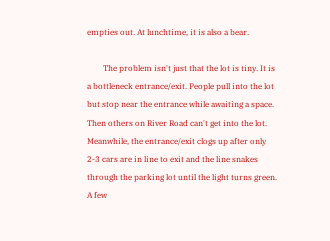empties out. At lunchtime, it is also a bear.

        The problem isn't just that the lot is tiny. It is a bottleneck entrance/exit. People pull into the lot but stop near the entrance while awaiting a space. Then others on River Road can't get into the lot. Meanwhile, the entrance/exit clogs up after only 2-3 cars are in line to exit and the line snakes through the parking lot until the light turns green. A few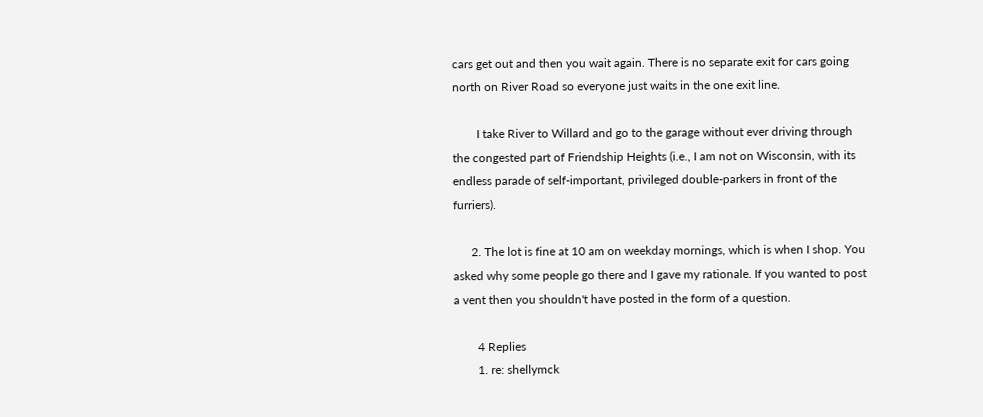cars get out and then you wait again. There is no separate exit for cars going north on River Road so everyone just waits in the one exit line.

        I take River to Willard and go to the garage without ever driving through the congested part of Friendship Heights (i.e., I am not on Wisconsin, with its endless parade of self-important, privileged double-parkers in front of the furriers).

      2. The lot is fine at 10 am on weekday mornings, which is when I shop. You asked why some people go there and I gave my rationale. If you wanted to post a vent then you shouldn't have posted in the form of a question.

        4 Replies
        1. re: shellymck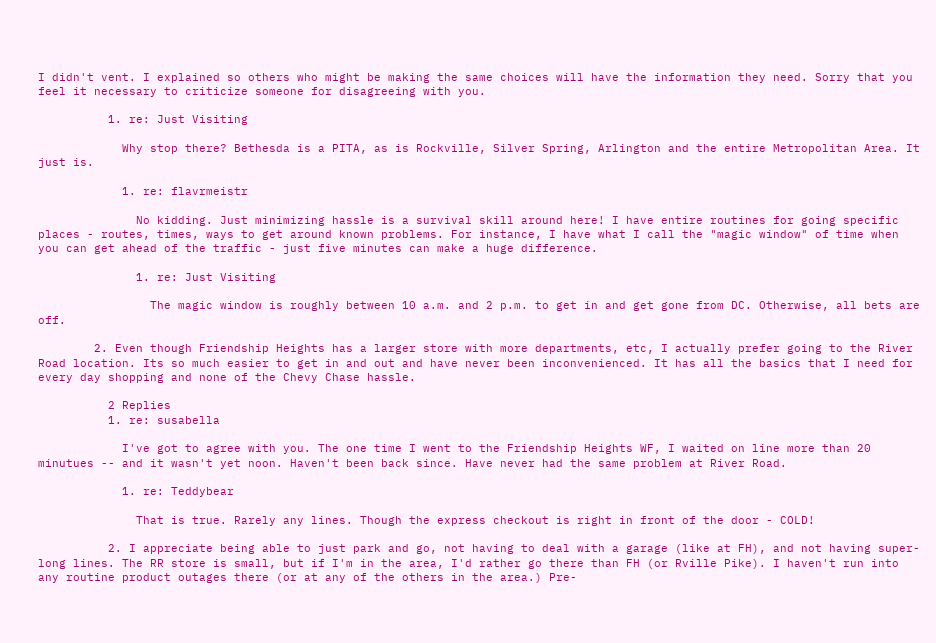I didn't vent. I explained so others who might be making the same choices will have the information they need. Sorry that you feel it necessary to criticize someone for disagreeing with you.

          1. re: Just Visiting

            Why stop there? Bethesda is a PITA, as is Rockville, Silver Spring, Arlington and the entire Metropolitan Area. It just is.

            1. re: flavrmeistr

              No kidding. Just minimizing hassle is a survival skill around here! I have entire routines for going specific places - routes, times, ways to get around known problems. For instance, I have what I call the "magic window" of time when you can get ahead of the traffic - just five minutes can make a huge difference.

              1. re: Just Visiting

                The magic window is roughly between 10 a.m. and 2 p.m. to get in and get gone from DC. Otherwise, all bets are off.

        2. Even though Friendship Heights has a larger store with more departments, etc, I actually prefer going to the River Road location. Its so much easier to get in and out and have never been inconvenienced. It has all the basics that I need for every day shopping and none of the Chevy Chase hassle.

          2 Replies
          1. re: susabella

            I've got to agree with you. The one time I went to the Friendship Heights WF, I waited on line more than 20 minutues -- and it wasn't yet noon. Haven't been back since. Have never had the same problem at River Road.

            1. re: Teddybear

              That is true. Rarely any lines. Though the express checkout is right in front of the door - COLD!

          2. I appreciate being able to just park and go, not having to deal with a garage (like at FH), and not having super-long lines. The RR store is small, but if I'm in the area, I'd rather go there than FH (or Rville Pike). I haven't run into any routine product outages there (or at any of the others in the area.) Pre-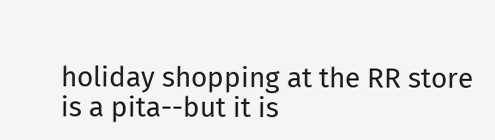holiday shopping at the RR store is a pita--but it is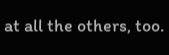at all the others, too.